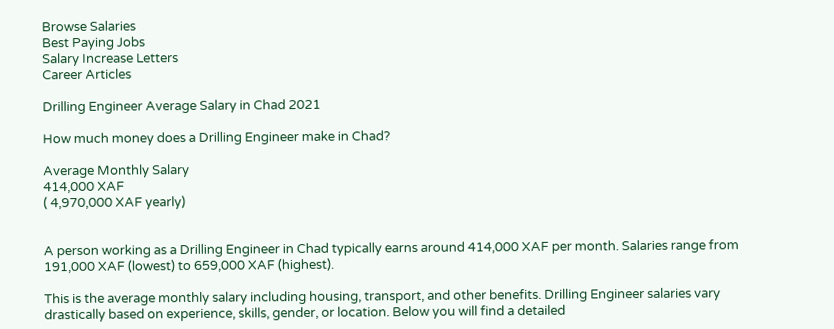Browse Salaries
Best Paying Jobs
Salary Increase Letters
Career Articles

Drilling Engineer Average Salary in Chad 2021

How much money does a Drilling Engineer make in Chad?

Average Monthly Salary
414,000 XAF
( 4,970,000 XAF yearly)


A person working as a Drilling Engineer in Chad typically earns around 414,000 XAF per month. Salaries range from 191,000 XAF (lowest) to 659,000 XAF (highest).

This is the average monthly salary including housing, transport, and other benefits. Drilling Engineer salaries vary drastically based on experience, skills, gender, or location. Below you will find a detailed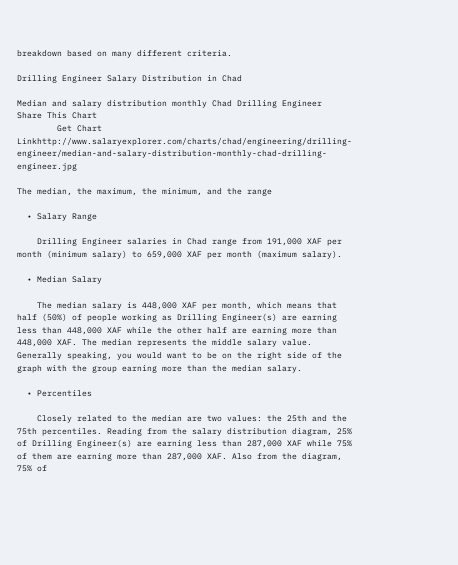breakdown based on many different criteria.

Drilling Engineer Salary Distribution in Chad

Median and salary distribution monthly Chad Drilling Engineer
Share This Chart
        Get Chart Linkhttp://www.salaryexplorer.com/charts/chad/engineering/drilling-engineer/median-and-salary-distribution-monthly-chad-drilling-engineer.jpg

The median, the maximum, the minimum, and the range

  • Salary Range

    Drilling Engineer salaries in Chad range from 191,000 XAF per month (minimum salary) to 659,000 XAF per month (maximum salary).

  • Median Salary

    The median salary is 448,000 XAF per month, which means that half (50%) of people working as Drilling Engineer(s) are earning less than 448,000 XAF while the other half are earning more than 448,000 XAF. The median represents the middle salary value. Generally speaking, you would want to be on the right side of the graph with the group earning more than the median salary.

  • Percentiles

    Closely related to the median are two values: the 25th and the 75th percentiles. Reading from the salary distribution diagram, 25% of Drilling Engineer(s) are earning less than 287,000 XAF while 75% of them are earning more than 287,000 XAF. Also from the diagram, 75% of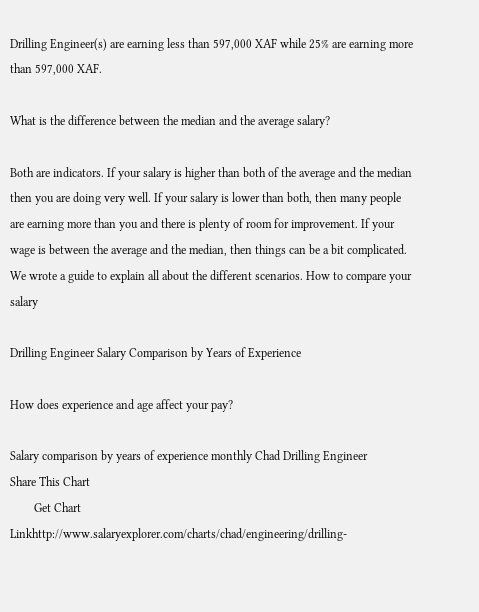Drilling Engineer(s) are earning less than 597,000 XAF while 25% are earning more than 597,000 XAF.

What is the difference between the median and the average salary?

Both are indicators. If your salary is higher than both of the average and the median then you are doing very well. If your salary is lower than both, then many people are earning more than you and there is plenty of room for improvement. If your wage is between the average and the median, then things can be a bit complicated. We wrote a guide to explain all about the different scenarios. How to compare your salary

Drilling Engineer Salary Comparison by Years of Experience

How does experience and age affect your pay?

Salary comparison by years of experience monthly Chad Drilling Engineer
Share This Chart
        Get Chart Linkhttp://www.salaryexplorer.com/charts/chad/engineering/drilling-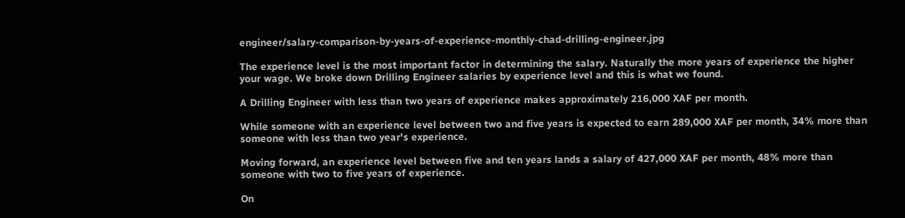engineer/salary-comparison-by-years-of-experience-monthly-chad-drilling-engineer.jpg

The experience level is the most important factor in determining the salary. Naturally the more years of experience the higher your wage. We broke down Drilling Engineer salaries by experience level and this is what we found.

A Drilling Engineer with less than two years of experience makes approximately 216,000 XAF per month.

While someone with an experience level between two and five years is expected to earn 289,000 XAF per month, 34% more than someone with less than two year's experience.

Moving forward, an experience level between five and ten years lands a salary of 427,000 XAF per month, 48% more than someone with two to five years of experience.

On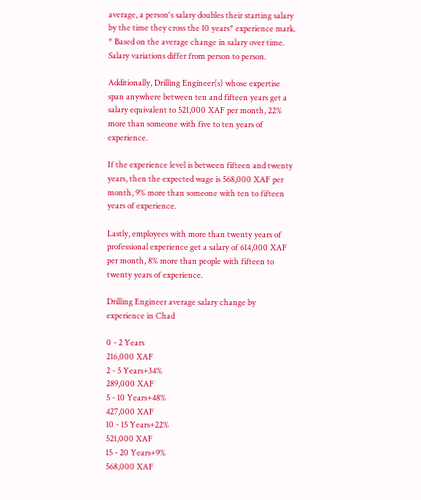average, a person's salary doubles their starting salary by the time they cross the 10 years* experience mark.
* Based on the average change in salary over time. Salary variations differ from person to person.

Additionally, Drilling Engineer(s) whose expertise span anywhere between ten and fifteen years get a salary equivalent to 521,000 XAF per month, 22% more than someone with five to ten years of experience.

If the experience level is between fifteen and twenty years, then the expected wage is 568,000 XAF per month, 9% more than someone with ten to fifteen years of experience.

Lastly, employees with more than twenty years of professional experience get a salary of 614,000 XAF per month, 8% more than people with fifteen to twenty years of experience.

Drilling Engineer average salary change by experience in Chad

0 - 2 Years
216,000 XAF
2 - 5 Years+34%
289,000 XAF
5 - 10 Years+48%
427,000 XAF
10 - 15 Years+22%
521,000 XAF
15 - 20 Years+9%
568,000 XAF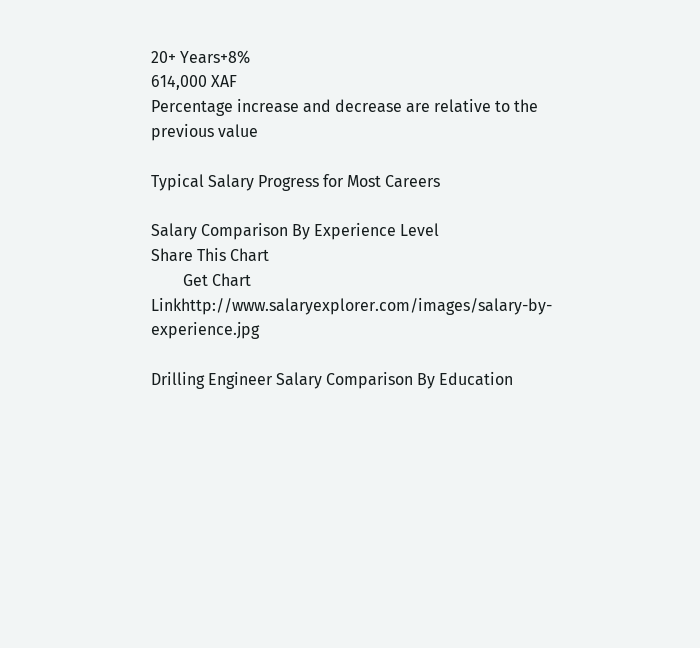20+ Years+8%
614,000 XAF
Percentage increase and decrease are relative to the previous value

Typical Salary Progress for Most Careers

Salary Comparison By Experience Level
Share This Chart
        Get Chart Linkhttp://www.salaryexplorer.com/images/salary-by-experience.jpg

Drilling Engineer Salary Comparison By Education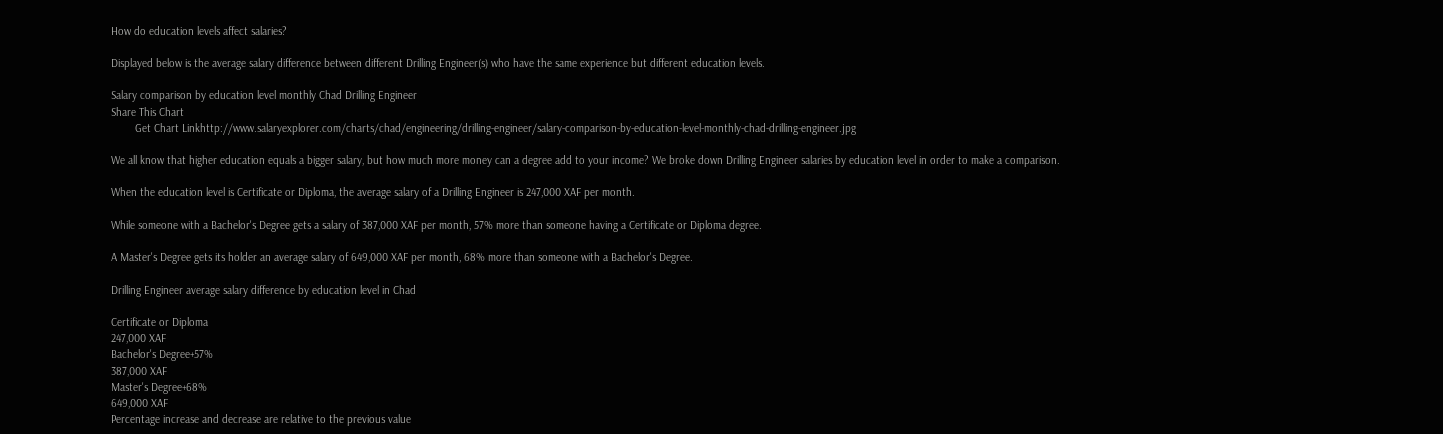How do education levels affect salaries?

Displayed below is the average salary difference between different Drilling Engineer(s) who have the same experience but different education levels.

Salary comparison by education level monthly Chad Drilling Engineer
Share This Chart
        Get Chart Linkhttp://www.salaryexplorer.com/charts/chad/engineering/drilling-engineer/salary-comparison-by-education-level-monthly-chad-drilling-engineer.jpg

We all know that higher education equals a bigger salary, but how much more money can a degree add to your income? We broke down Drilling Engineer salaries by education level in order to make a comparison.

When the education level is Certificate or Diploma, the average salary of a Drilling Engineer is 247,000 XAF per month.

While someone with a Bachelor's Degree gets a salary of 387,000 XAF per month, 57% more than someone having a Certificate or Diploma degree.

A Master's Degree gets its holder an average salary of 649,000 XAF per month, 68% more than someone with a Bachelor's Degree.

Drilling Engineer average salary difference by education level in Chad

Certificate or Diploma
247,000 XAF
Bachelor's Degree+57%
387,000 XAF
Master's Degree+68%
649,000 XAF
Percentage increase and decrease are relative to the previous value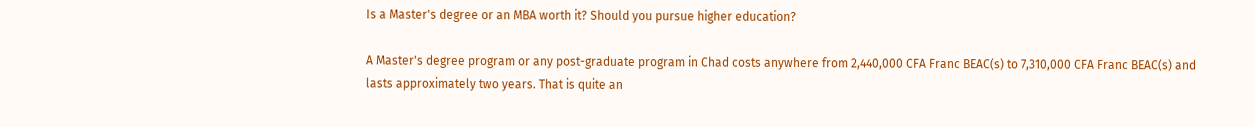Is a Master's degree or an MBA worth it? Should you pursue higher education?

A Master's degree program or any post-graduate program in Chad costs anywhere from 2,440,000 CFA Franc BEAC(s) to 7,310,000 CFA Franc BEAC(s) and lasts approximately two years. That is quite an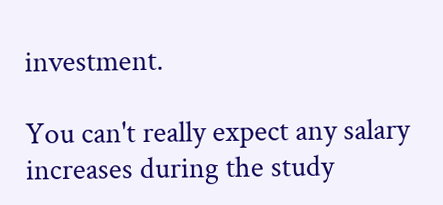investment.

You can't really expect any salary increases during the study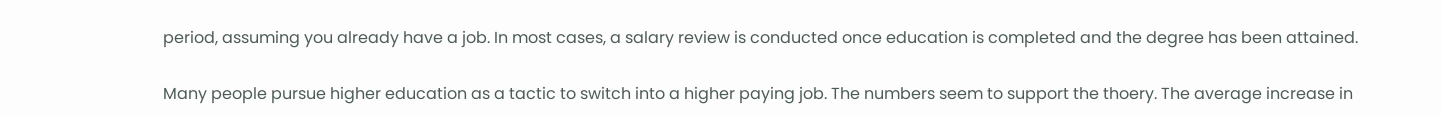period, assuming you already have a job. In most cases, a salary review is conducted once education is completed and the degree has been attained.

Many people pursue higher education as a tactic to switch into a higher paying job. The numbers seem to support the thoery. The average increase in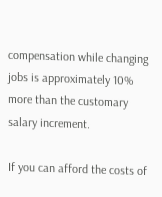compensation while changing jobs is approximately 10% more than the customary salary increment.

If you can afford the costs of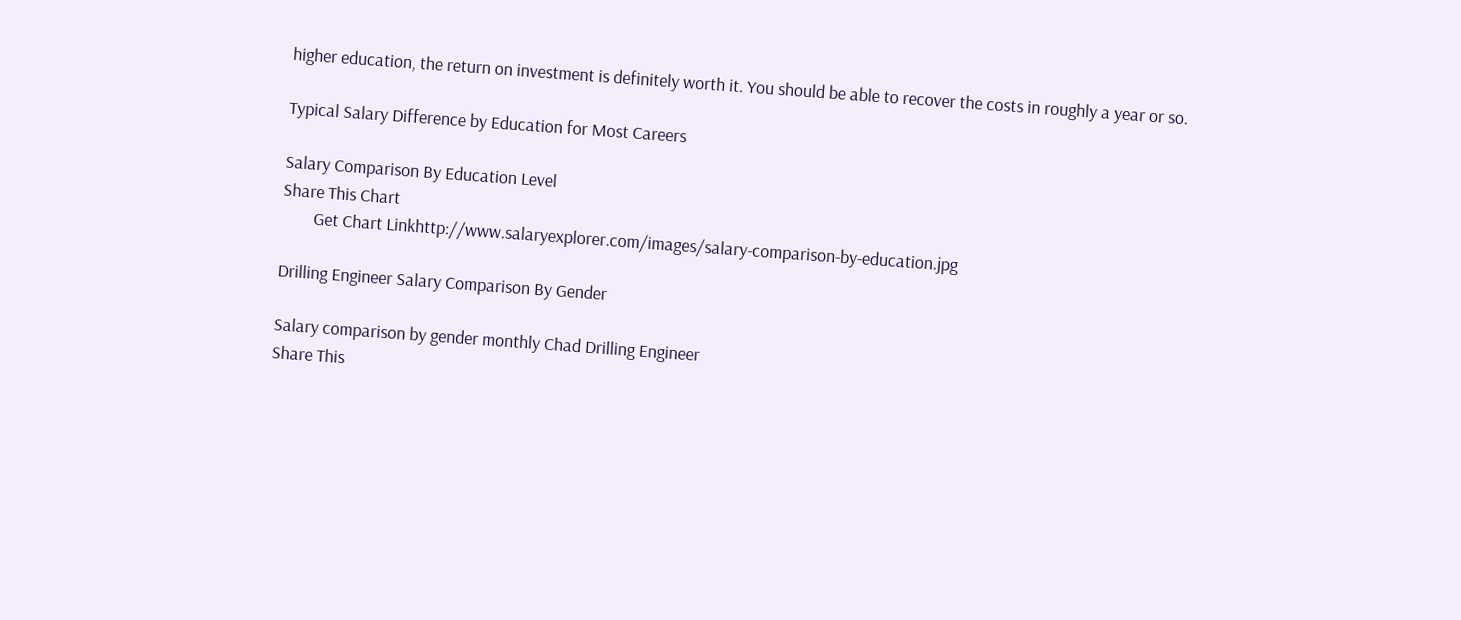higher education, the return on investment is definitely worth it. You should be able to recover the costs in roughly a year or so.

Typical Salary Difference by Education for Most Careers

Salary Comparison By Education Level
Share This Chart
        Get Chart Linkhttp://www.salaryexplorer.com/images/salary-comparison-by-education.jpg

Drilling Engineer Salary Comparison By Gender

Salary comparison by gender monthly Chad Drilling Engineer
Share This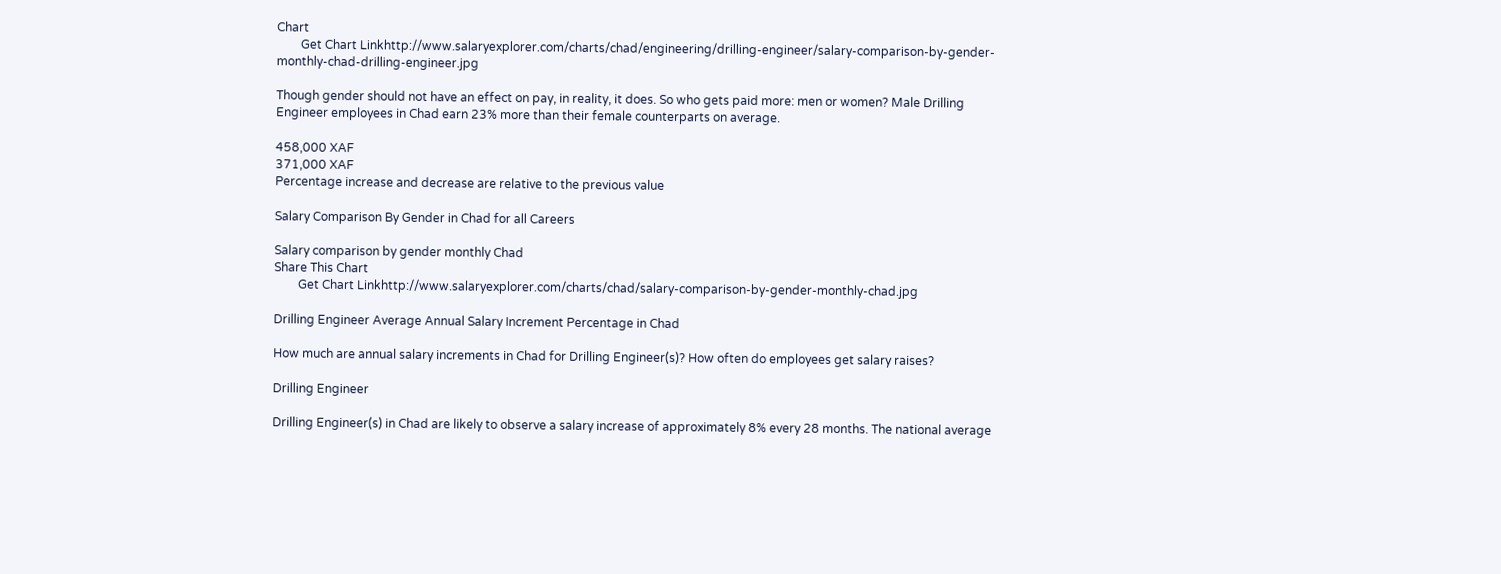Chart
        Get Chart Linkhttp://www.salaryexplorer.com/charts/chad/engineering/drilling-engineer/salary-comparison-by-gender-monthly-chad-drilling-engineer.jpg

Though gender should not have an effect on pay, in reality, it does. So who gets paid more: men or women? Male Drilling Engineer employees in Chad earn 23% more than their female counterparts on average.

458,000 XAF
371,000 XAF
Percentage increase and decrease are relative to the previous value

Salary Comparison By Gender in Chad for all Careers

Salary comparison by gender monthly Chad
Share This Chart
        Get Chart Linkhttp://www.salaryexplorer.com/charts/chad/salary-comparison-by-gender-monthly-chad.jpg

Drilling Engineer Average Annual Salary Increment Percentage in Chad

How much are annual salary increments in Chad for Drilling Engineer(s)? How often do employees get salary raises?

Drilling Engineer

Drilling Engineer(s) in Chad are likely to observe a salary increase of approximately 8% every 28 months. The national average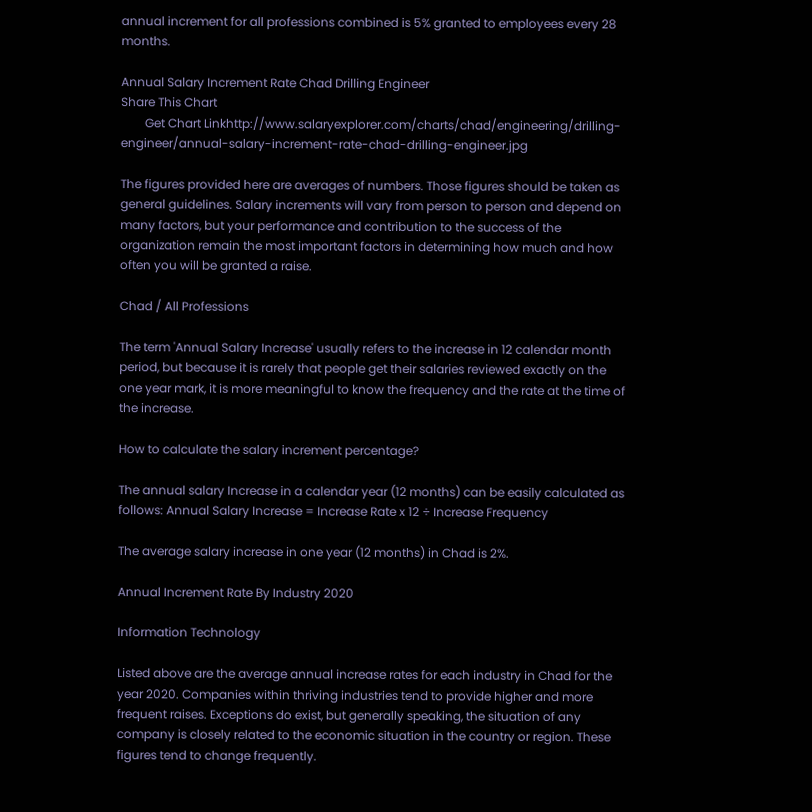annual increment for all professions combined is 5% granted to employees every 28 months.

Annual Salary Increment Rate Chad Drilling Engineer
Share This Chart
        Get Chart Linkhttp://www.salaryexplorer.com/charts/chad/engineering/drilling-engineer/annual-salary-increment-rate-chad-drilling-engineer.jpg

The figures provided here are averages of numbers. Those figures should be taken as general guidelines. Salary increments will vary from person to person and depend on many factors, but your performance and contribution to the success of the organization remain the most important factors in determining how much and how often you will be granted a raise.

Chad / All Professions

The term 'Annual Salary Increase' usually refers to the increase in 12 calendar month period, but because it is rarely that people get their salaries reviewed exactly on the one year mark, it is more meaningful to know the frequency and the rate at the time of the increase.

How to calculate the salary increment percentage?

The annual salary Increase in a calendar year (12 months) can be easily calculated as follows: Annual Salary Increase = Increase Rate x 12 ÷ Increase Frequency

The average salary increase in one year (12 months) in Chad is 2%.

Annual Increment Rate By Industry 2020

Information Technology

Listed above are the average annual increase rates for each industry in Chad for the year 2020. Companies within thriving industries tend to provide higher and more frequent raises. Exceptions do exist, but generally speaking, the situation of any company is closely related to the economic situation in the country or region. These figures tend to change frequently.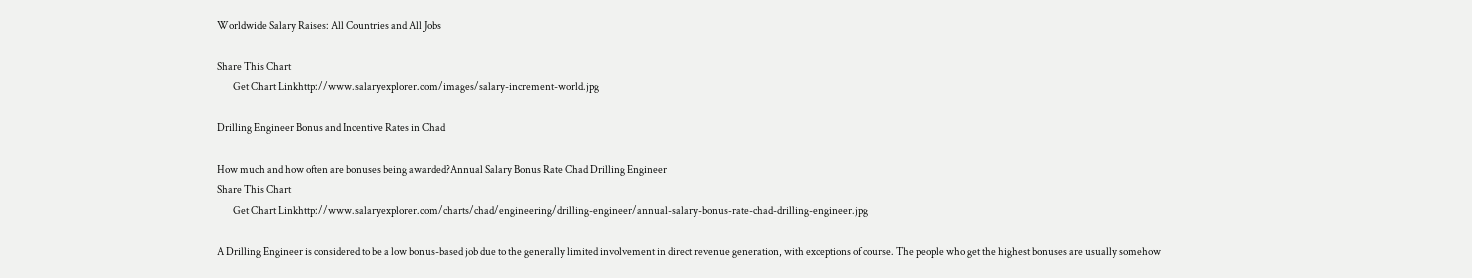Worldwide Salary Raises: All Countries and All Jobs

Share This Chart
        Get Chart Linkhttp://www.salaryexplorer.com/images/salary-increment-world.jpg

Drilling Engineer Bonus and Incentive Rates in Chad

How much and how often are bonuses being awarded?Annual Salary Bonus Rate Chad Drilling Engineer
Share This Chart
        Get Chart Linkhttp://www.salaryexplorer.com/charts/chad/engineering/drilling-engineer/annual-salary-bonus-rate-chad-drilling-engineer.jpg

A Drilling Engineer is considered to be a low bonus-based job due to the generally limited involvement in direct revenue generation, with exceptions of course. The people who get the highest bonuses are usually somehow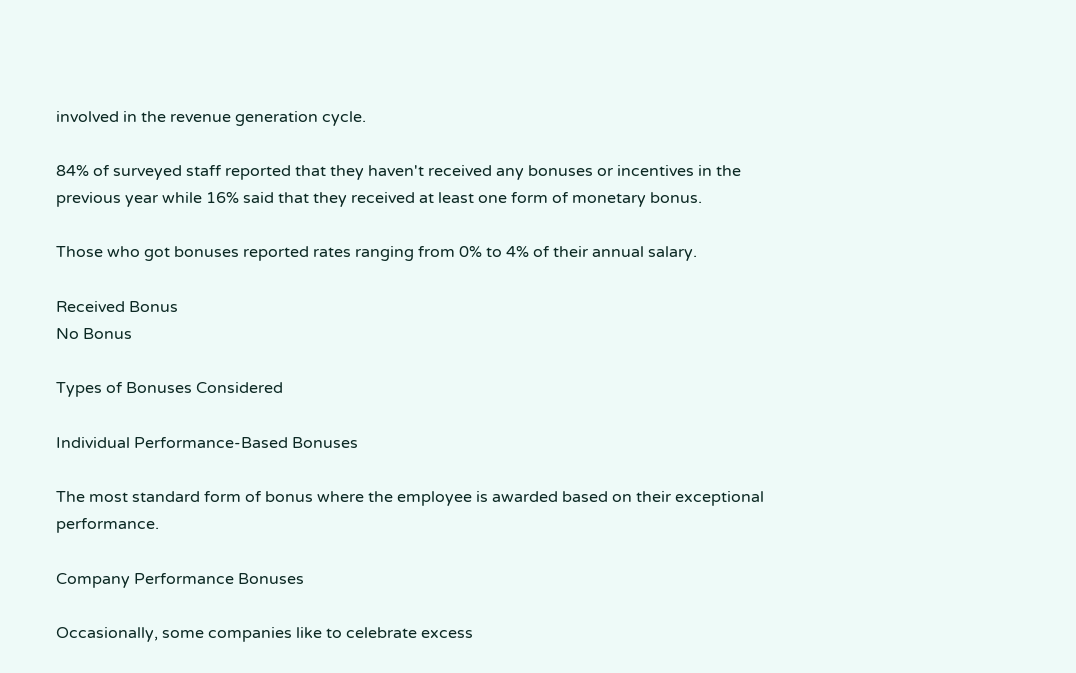involved in the revenue generation cycle.

84% of surveyed staff reported that they haven't received any bonuses or incentives in the previous year while 16% said that they received at least one form of monetary bonus.

Those who got bonuses reported rates ranging from 0% to 4% of their annual salary.

Received Bonus
No Bonus

Types of Bonuses Considered

Individual Performance-Based Bonuses

The most standard form of bonus where the employee is awarded based on their exceptional performance.

Company Performance Bonuses

Occasionally, some companies like to celebrate excess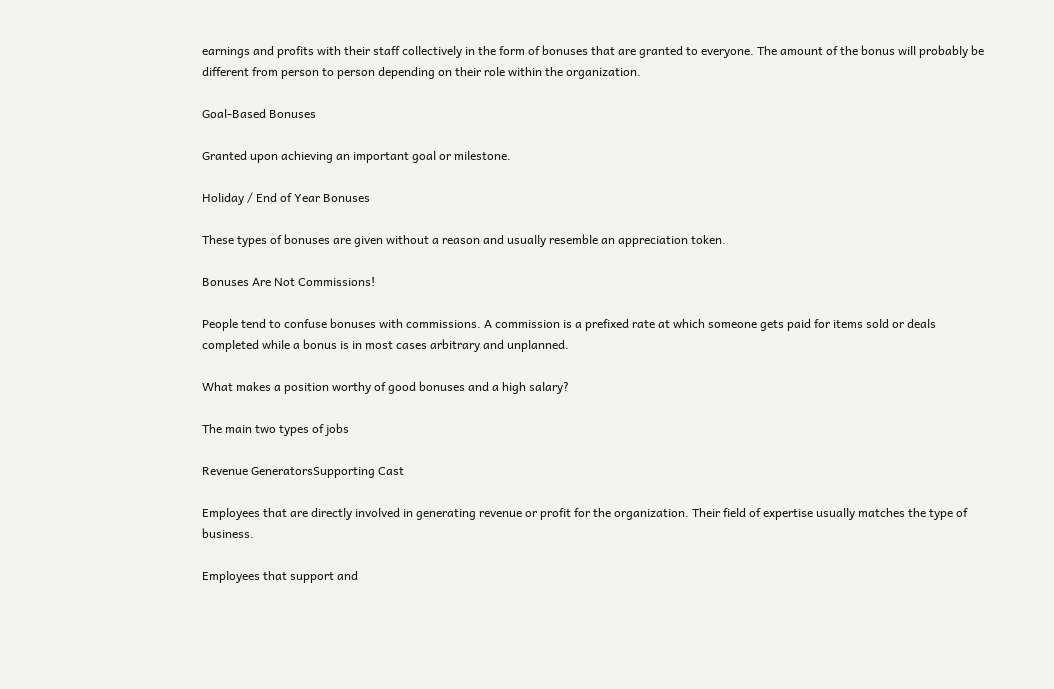earnings and profits with their staff collectively in the form of bonuses that are granted to everyone. The amount of the bonus will probably be different from person to person depending on their role within the organization.

Goal-Based Bonuses

Granted upon achieving an important goal or milestone.

Holiday / End of Year Bonuses

These types of bonuses are given without a reason and usually resemble an appreciation token.

Bonuses Are Not Commissions!

People tend to confuse bonuses with commissions. A commission is a prefixed rate at which someone gets paid for items sold or deals completed while a bonus is in most cases arbitrary and unplanned.

What makes a position worthy of good bonuses and a high salary?

The main two types of jobs

Revenue GeneratorsSupporting Cast

Employees that are directly involved in generating revenue or profit for the organization. Their field of expertise usually matches the type of business.

Employees that support and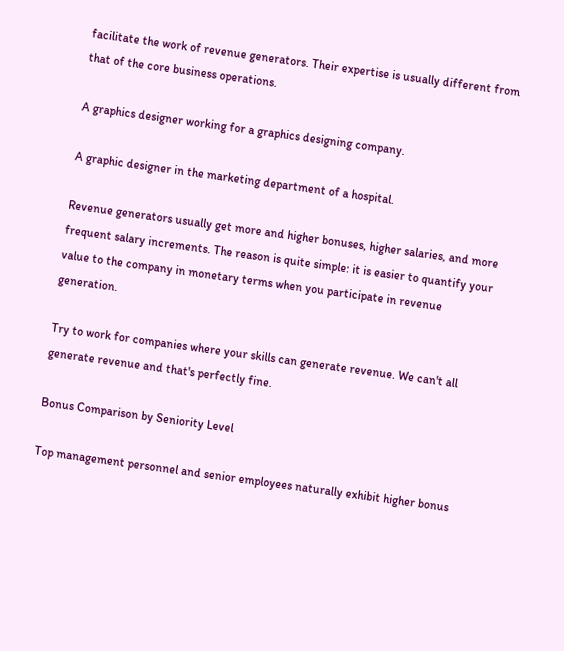facilitate the work of revenue generators. Their expertise is usually different from that of the core business operations.

A graphics designer working for a graphics designing company.

A graphic designer in the marketing department of a hospital.

Revenue generators usually get more and higher bonuses, higher salaries, and more frequent salary increments. The reason is quite simple: it is easier to quantify your value to the company in monetary terms when you participate in revenue generation.

Try to work for companies where your skills can generate revenue. We can't all generate revenue and that's perfectly fine.

Bonus Comparison by Seniority Level

Top management personnel and senior employees naturally exhibit higher bonus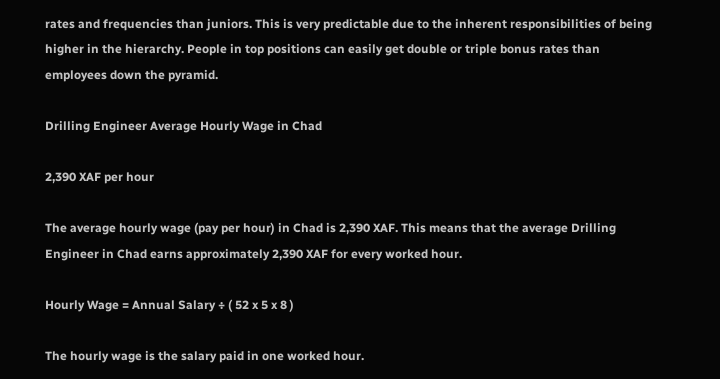rates and frequencies than juniors. This is very predictable due to the inherent responsibilities of being higher in the hierarchy. People in top positions can easily get double or triple bonus rates than employees down the pyramid.

Drilling Engineer Average Hourly Wage in Chad

2,390 XAF per hour

The average hourly wage (pay per hour) in Chad is 2,390 XAF. This means that the average Drilling Engineer in Chad earns approximately 2,390 XAF for every worked hour.

Hourly Wage = Annual Salary ÷ ( 52 x 5 x 8 )

The hourly wage is the salary paid in one worked hour.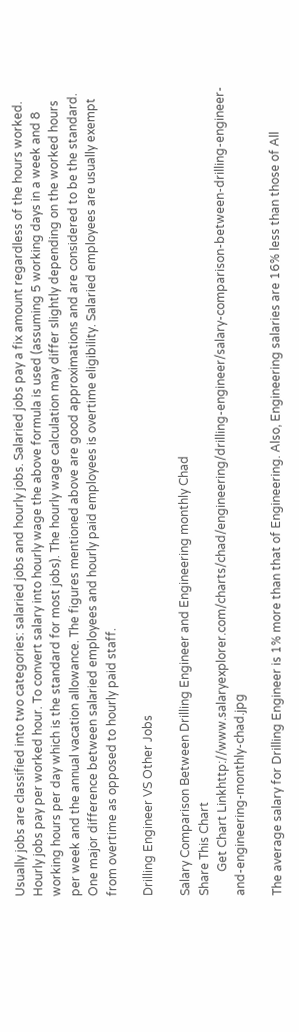Usually jobs are classified into two categories: salaried jobs and hourly jobs. Salaried jobs pay a fix amount regardless of the hours worked. Hourly jobs pay per worked hour. To convert salary into hourly wage the above formula is used (assuming 5 working days in a week and 8 working hours per day which is the standard for most jobs). The hourly wage calculation may differ slightly depending on the worked hours per week and the annual vacation allowance. The figures mentioned above are good approximations and are considered to be the standard. One major difference between salaried employees and hourly paid employees is overtime eligibility. Salaried employees are usually exempt from overtime as opposed to hourly paid staff.

Drilling Engineer VS Other Jobs

Salary Comparison Between Drilling Engineer and Engineering monthly Chad
Share This Chart
        Get Chart Linkhttp://www.salaryexplorer.com/charts/chad/engineering/drilling-engineer/salary-comparison-between-drilling-engineer-and-engineering-monthly-chad.jpg

The average salary for Drilling Engineer is 1% more than that of Engineering. Also, Engineering salaries are 16% less than those of All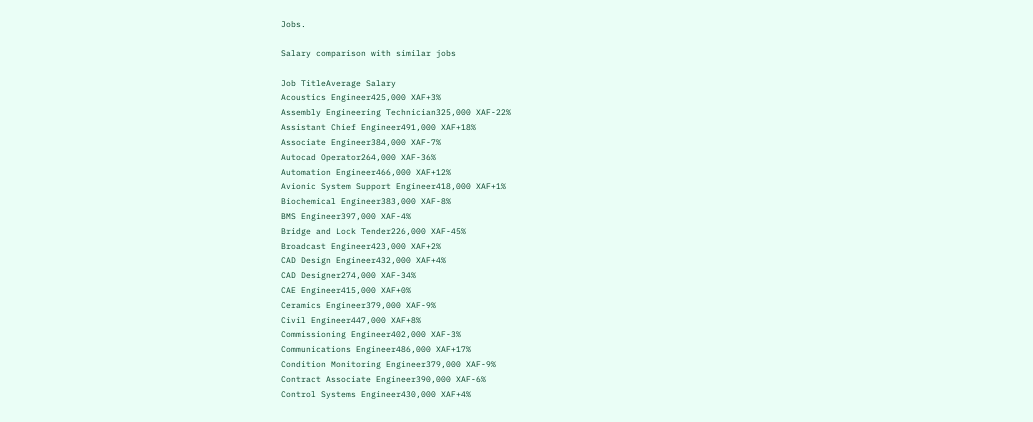Jobs.

Salary comparison with similar jobs

Job TitleAverage Salary
Acoustics Engineer425,000 XAF+3%
Assembly Engineering Technician325,000 XAF-22%
Assistant Chief Engineer491,000 XAF+18%
Associate Engineer384,000 XAF-7%
Autocad Operator264,000 XAF-36%
Automation Engineer466,000 XAF+12%
Avionic System Support Engineer418,000 XAF+1%
Biochemical Engineer383,000 XAF-8%
BMS Engineer397,000 XAF-4%
Bridge and Lock Tender226,000 XAF-45%
Broadcast Engineer423,000 XAF+2%
CAD Design Engineer432,000 XAF+4%
CAD Designer274,000 XAF-34%
CAE Engineer415,000 XAF+0%
Ceramics Engineer379,000 XAF-9%
Civil Engineer447,000 XAF+8%
Commissioning Engineer402,000 XAF-3%
Communications Engineer486,000 XAF+17%
Condition Monitoring Engineer379,000 XAF-9%
Contract Associate Engineer390,000 XAF-6%
Control Systems Engineer430,000 XAF+4%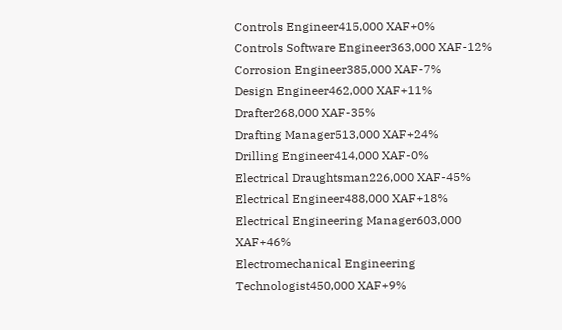Controls Engineer415,000 XAF+0%
Controls Software Engineer363,000 XAF-12%
Corrosion Engineer385,000 XAF-7%
Design Engineer462,000 XAF+11%
Drafter268,000 XAF-35%
Drafting Manager513,000 XAF+24%
Drilling Engineer414,000 XAF-0%
Electrical Draughtsman226,000 XAF-45%
Electrical Engineer488,000 XAF+18%
Electrical Engineering Manager603,000 XAF+46%
Electromechanical Engineering Technologist450,000 XAF+9%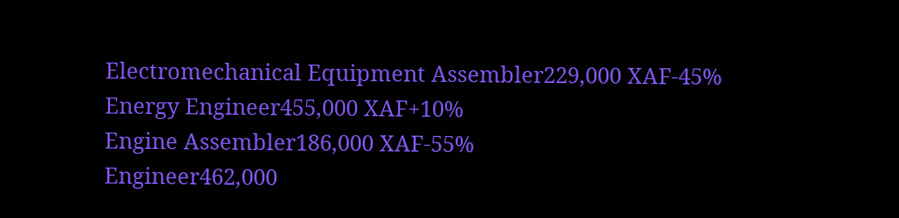Electromechanical Equipment Assembler229,000 XAF-45%
Energy Engineer455,000 XAF+10%
Engine Assembler186,000 XAF-55%
Engineer462,000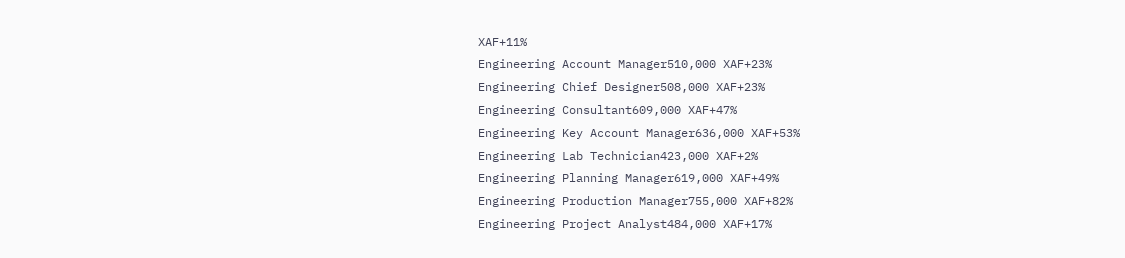XAF+11%
Engineering Account Manager510,000 XAF+23%
Engineering Chief Designer508,000 XAF+23%
Engineering Consultant609,000 XAF+47%
Engineering Key Account Manager636,000 XAF+53%
Engineering Lab Technician423,000 XAF+2%
Engineering Planning Manager619,000 XAF+49%
Engineering Production Manager755,000 XAF+82%
Engineering Project Analyst484,000 XAF+17%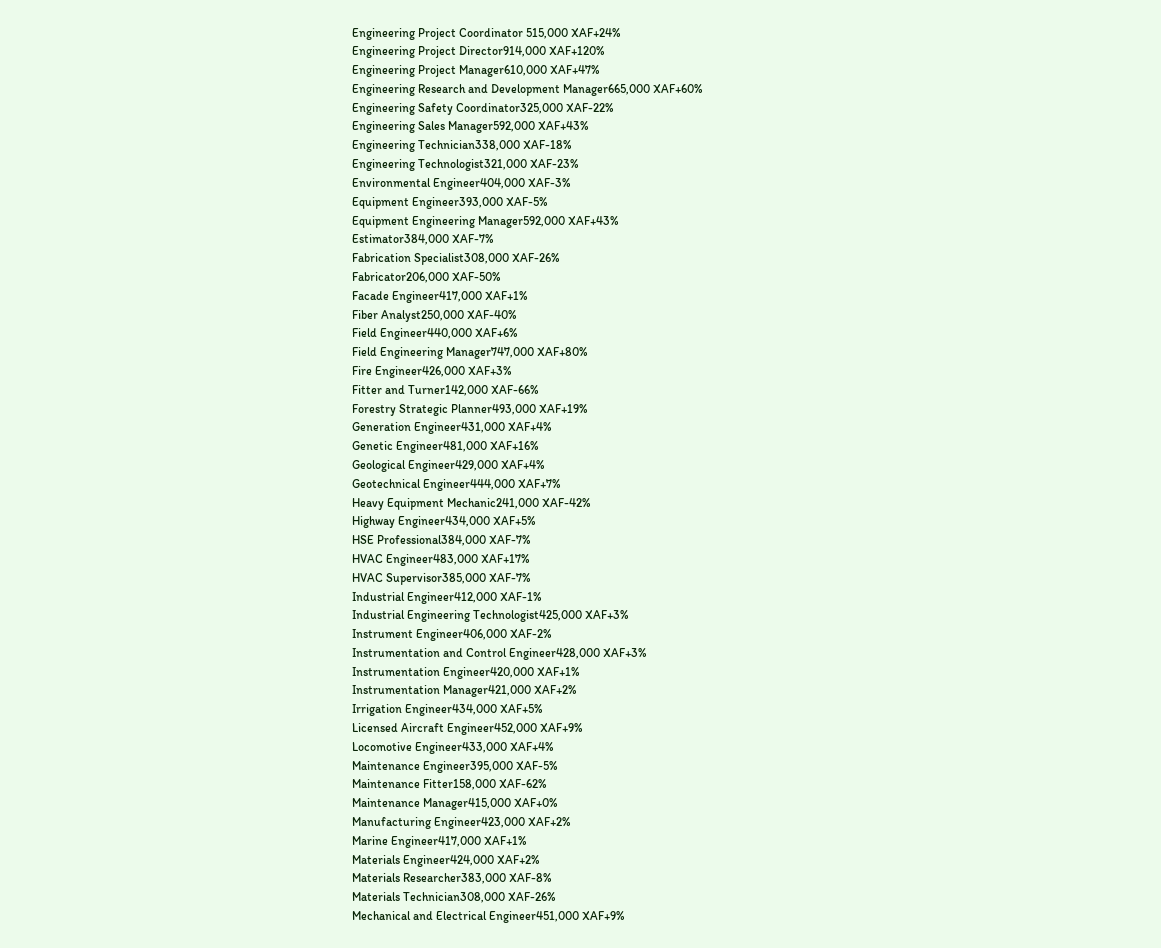Engineering Project Coordinator 515,000 XAF+24%
Engineering Project Director914,000 XAF+120%
Engineering Project Manager610,000 XAF+47%
Engineering Research and Development Manager665,000 XAF+60%
Engineering Safety Coordinator325,000 XAF-22%
Engineering Sales Manager592,000 XAF+43%
Engineering Technician338,000 XAF-18%
Engineering Technologist321,000 XAF-23%
Environmental Engineer404,000 XAF-3%
Equipment Engineer393,000 XAF-5%
Equipment Engineering Manager592,000 XAF+43%
Estimator384,000 XAF-7%
Fabrication Specialist308,000 XAF-26%
Fabricator206,000 XAF-50%
Facade Engineer417,000 XAF+1%
Fiber Analyst250,000 XAF-40%
Field Engineer440,000 XAF+6%
Field Engineering Manager747,000 XAF+80%
Fire Engineer426,000 XAF+3%
Fitter and Turner142,000 XAF-66%
Forestry Strategic Planner493,000 XAF+19%
Generation Engineer431,000 XAF+4%
Genetic Engineer481,000 XAF+16%
Geological Engineer429,000 XAF+4%
Geotechnical Engineer444,000 XAF+7%
Heavy Equipment Mechanic241,000 XAF-42%
Highway Engineer434,000 XAF+5%
HSE Professional384,000 XAF-7%
HVAC Engineer483,000 XAF+17%
HVAC Supervisor385,000 XAF-7%
Industrial Engineer412,000 XAF-1%
Industrial Engineering Technologist425,000 XAF+3%
Instrument Engineer406,000 XAF-2%
Instrumentation and Control Engineer428,000 XAF+3%
Instrumentation Engineer420,000 XAF+1%
Instrumentation Manager421,000 XAF+2%
Irrigation Engineer434,000 XAF+5%
Licensed Aircraft Engineer452,000 XAF+9%
Locomotive Engineer433,000 XAF+4%
Maintenance Engineer395,000 XAF-5%
Maintenance Fitter158,000 XAF-62%
Maintenance Manager415,000 XAF+0%
Manufacturing Engineer423,000 XAF+2%
Marine Engineer417,000 XAF+1%
Materials Engineer424,000 XAF+2%
Materials Researcher383,000 XAF-8%
Materials Technician308,000 XAF-26%
Mechanical and Electrical Engineer451,000 XAF+9%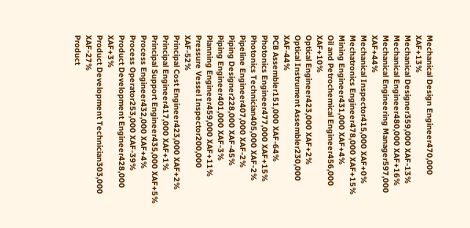Mechanical Design Engineer470,000 XAF+13%
Mechanical Designer359,000 XAF-13%
Mechanical Engineer480,000 XAF+16%
Mechanical Engineering Manager597,000 XAF+44%
Mechanical Inspector415,000 XAF+0%
Mechatronics Engineer478,000 XAF+15%
Mining Engineer431,000 XAF+4%
Oil and Petrochemical Engineer456,000 XAF+10%
Optical Engineer423,000 XAF+2%
Optical Instrument Assembler230,000 XAF-44%
PCB Assembler151,000 XAF-64%
Photonics Engineer477,000 XAF+15%
Photonics Technician405,000 XAF-2%
Pipeline Engineer407,000 XAF-2%
Piping Designer228,000 XAF-45%
Piping Engineer401,000 XAF-3%
Planning Engineer459,000 XAF+11%
Pressure Vessel Inspector200,000 XAF-52%
Principal Cost Engineer423,000 XAF+2%
Principal Engineer417,000 XAF+1%
Principal Support Engineer435,000 XAF+5%
Process Engineer432,000 XAF+4%
Process Operator253,000 XAF-39%
Product Development Engineer428,000 XAF+3%
Product Development Technician303,000 XAF-27%
Product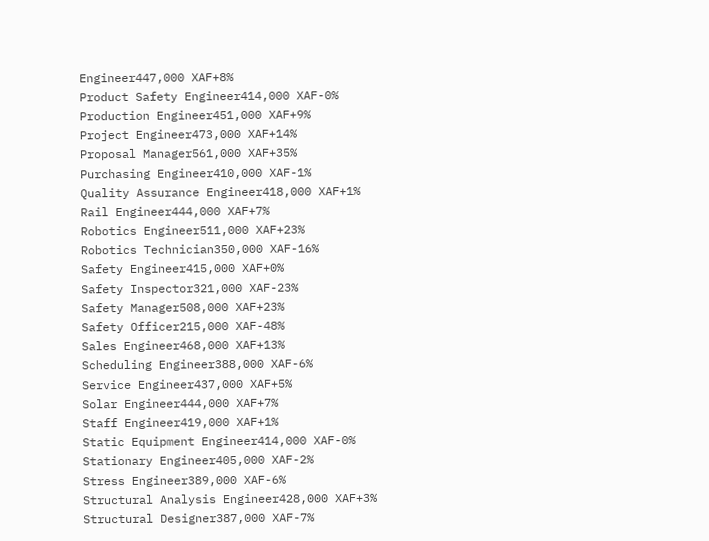Engineer447,000 XAF+8%
Product Safety Engineer414,000 XAF-0%
Production Engineer451,000 XAF+9%
Project Engineer473,000 XAF+14%
Proposal Manager561,000 XAF+35%
Purchasing Engineer410,000 XAF-1%
Quality Assurance Engineer418,000 XAF+1%
Rail Engineer444,000 XAF+7%
Robotics Engineer511,000 XAF+23%
Robotics Technician350,000 XAF-16%
Safety Engineer415,000 XAF+0%
Safety Inspector321,000 XAF-23%
Safety Manager508,000 XAF+23%
Safety Officer215,000 XAF-48%
Sales Engineer468,000 XAF+13%
Scheduling Engineer388,000 XAF-6%
Service Engineer437,000 XAF+5%
Solar Engineer444,000 XAF+7%
Staff Engineer419,000 XAF+1%
Static Equipment Engineer414,000 XAF-0%
Stationary Engineer405,000 XAF-2%
Stress Engineer389,000 XAF-6%
Structural Analysis Engineer428,000 XAF+3%
Structural Designer387,000 XAF-7%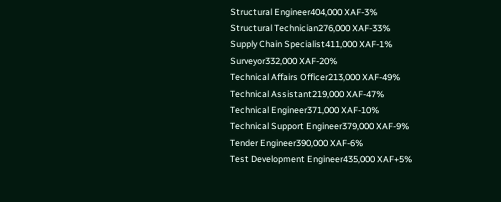Structural Engineer404,000 XAF-3%
Structural Technician276,000 XAF-33%
Supply Chain Specialist411,000 XAF-1%
Surveyor332,000 XAF-20%
Technical Affairs Officer213,000 XAF-49%
Technical Assistant219,000 XAF-47%
Technical Engineer371,000 XAF-10%
Technical Support Engineer379,000 XAF-9%
Tender Engineer390,000 XAF-6%
Test Development Engineer435,000 XAF+5%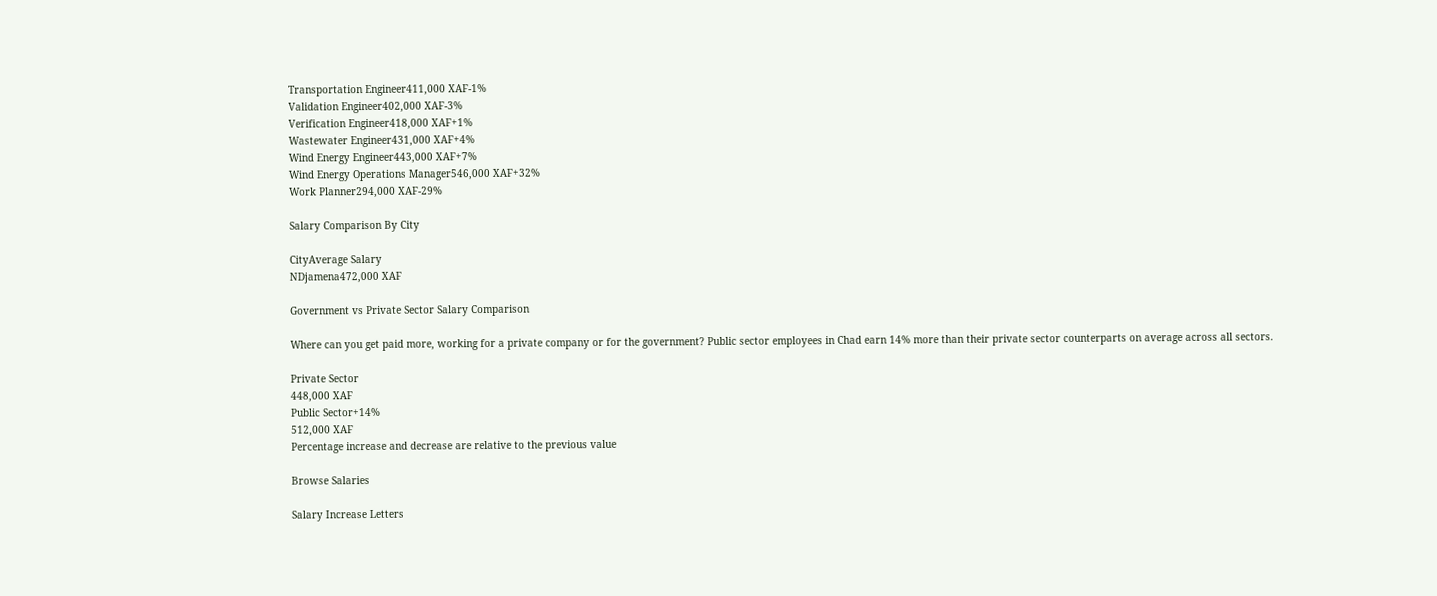Transportation Engineer411,000 XAF-1%
Validation Engineer402,000 XAF-3%
Verification Engineer418,000 XAF+1%
Wastewater Engineer431,000 XAF+4%
Wind Energy Engineer443,000 XAF+7%
Wind Energy Operations Manager546,000 XAF+32%
Work Planner294,000 XAF-29%

Salary Comparison By City

CityAverage Salary
NDjamena472,000 XAF

Government vs Private Sector Salary Comparison

Where can you get paid more, working for a private company or for the government? Public sector employees in Chad earn 14% more than their private sector counterparts on average across all sectors.

Private Sector
448,000 XAF
Public Sector+14%
512,000 XAF
Percentage increase and decrease are relative to the previous value

Browse Salaries

Salary Increase Letters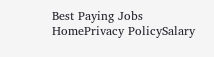Best Paying Jobs
HomePrivacy PolicySalary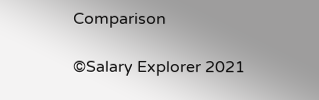Comparison

©Salary Explorer 2021